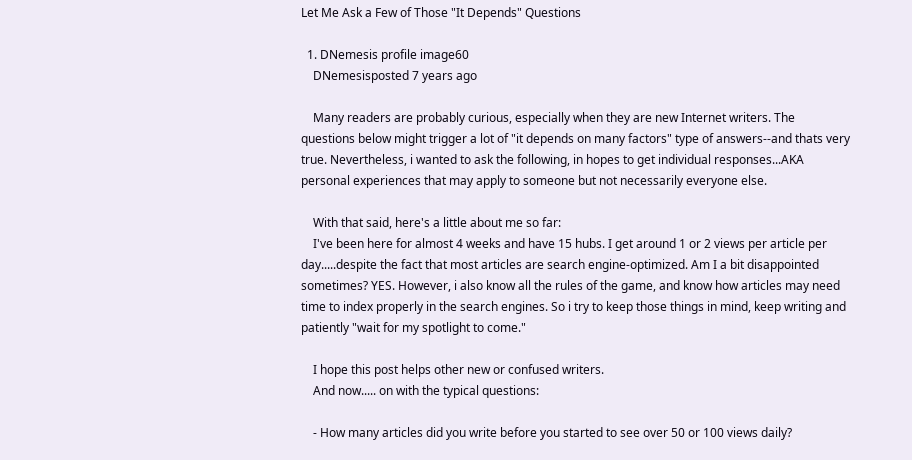Let Me Ask a Few of Those "It Depends" Questions

  1. DNemesis profile image60
    DNemesisposted 7 years ago

    Many readers are probably curious, especially when they are new Internet writers. The questions below might trigger a lot of "it depends on many factors" type of answers--and thats very true. Nevertheless, i wanted to ask the following, in hopes to get individual responses...AKA personal experiences that may apply to someone but not necessarily everyone else.

    With that said, here's a little about me so far:
    I've been here for almost 4 weeks and have 15 hubs. I get around 1 or 2 views per article per day.....despite the fact that most articles are search engine-optimized. Am I a bit disappointed sometimes? YES. However, i also know all the rules of the game, and know how articles may need time to index properly in the search engines. So i try to keep those things in mind, keep writing and patiently "wait for my spotlight to come."

    I hope this post helps other new or confused writers.
    And now..... on with the typical questions:

    - How many articles did you write before you started to see over 50 or 100 views daily?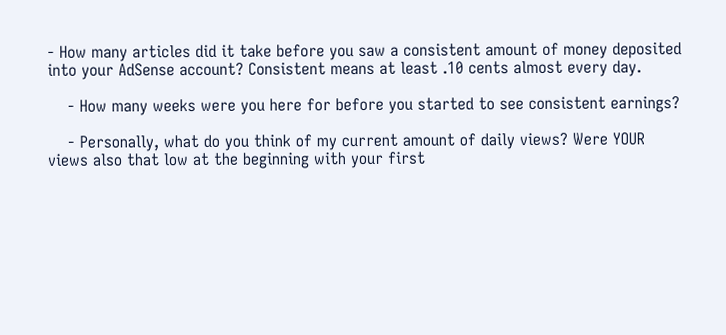- How many articles did it take before you saw a consistent amount of money deposited into your AdSense account? Consistent means at least .10 cents almost every day.

    - How many weeks were you here for before you started to see consistent earnings?

    - Personally, what do you think of my current amount of daily views? Were YOUR views also that low at the beginning with your first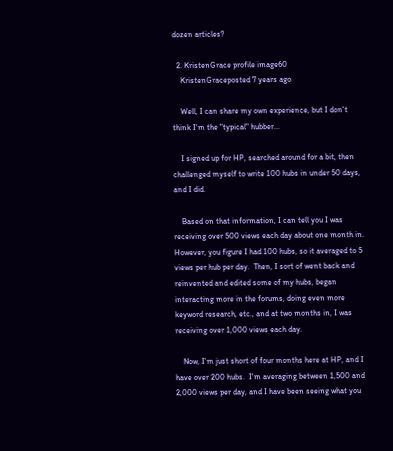dozen articles?

  2. KristenGrace profile image60
    KristenGraceposted 7 years ago

    Well, I can share my own experience, but I don't think I'm the "typical" hubber...

    I signed up for HP, searched around for a bit, then challenged myself to write 100 hubs in under 50 days, and I did.

    Based on that information, I can tell you I was receiving over 500 views each day about one month in.  However, you figure I had 100 hubs, so it averaged to 5 views per hub per day.  Then, I sort of went back and reinvented and edited some of my hubs, began interacting more in the forums, doing even more keyword research, etc., and at two months in, I was receiving over 1,000 views each day.

    Now, I'm just short of four months here at HP, and I have over 200 hubs.  I'm averaging between 1,500 and 2,000 views per day, and I have been seeing what you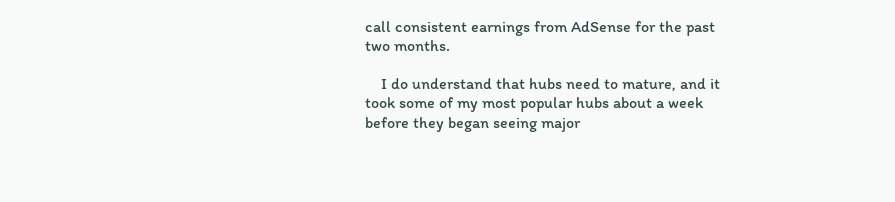call consistent earnings from AdSense for the past two months.

    I do understand that hubs need to mature, and it took some of my most popular hubs about a week before they began seeing major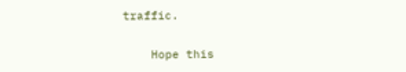traffic.

    Hope this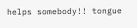helps somebody!! tongue